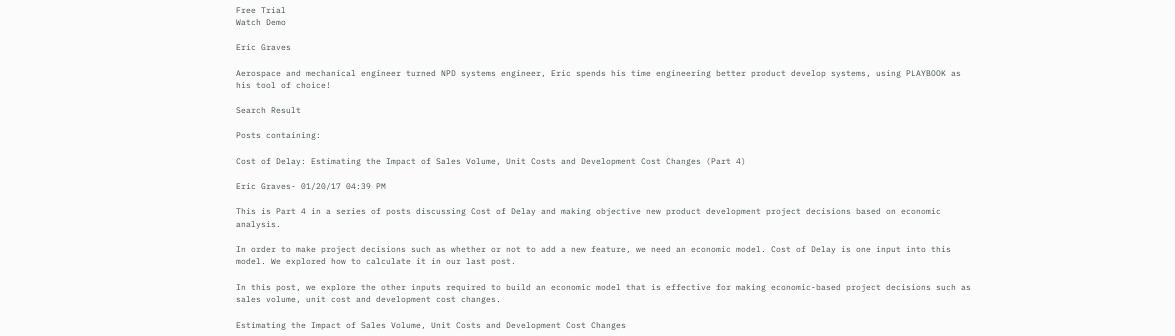Free Trial
Watch Demo

Eric Graves

Aerospace and mechanical engineer turned NPD systems engineer, Eric spends his time engineering better product develop systems, using PLAYBOOK as his tool of choice!

Search Result

Posts containing:

Cost of Delay: Estimating the Impact of Sales Volume, Unit Costs and Development Cost Changes (Part 4)

Eric Graves- 01/20/17 04:39 PM

This is Part 4 in a series of posts discussing Cost of Delay and making objective new product development project decisions based on economic analysis.

In order to make project decisions such as whether or not to add a new feature, we need an economic model. Cost of Delay is one input into this model. We explored how to calculate it in our last post.

In this post, we explore the other inputs required to build an economic model that is effective for making economic-based project decisions such as sales volume, unit cost and development cost changes.

Estimating the Impact of Sales Volume, Unit Costs and Development Cost Changes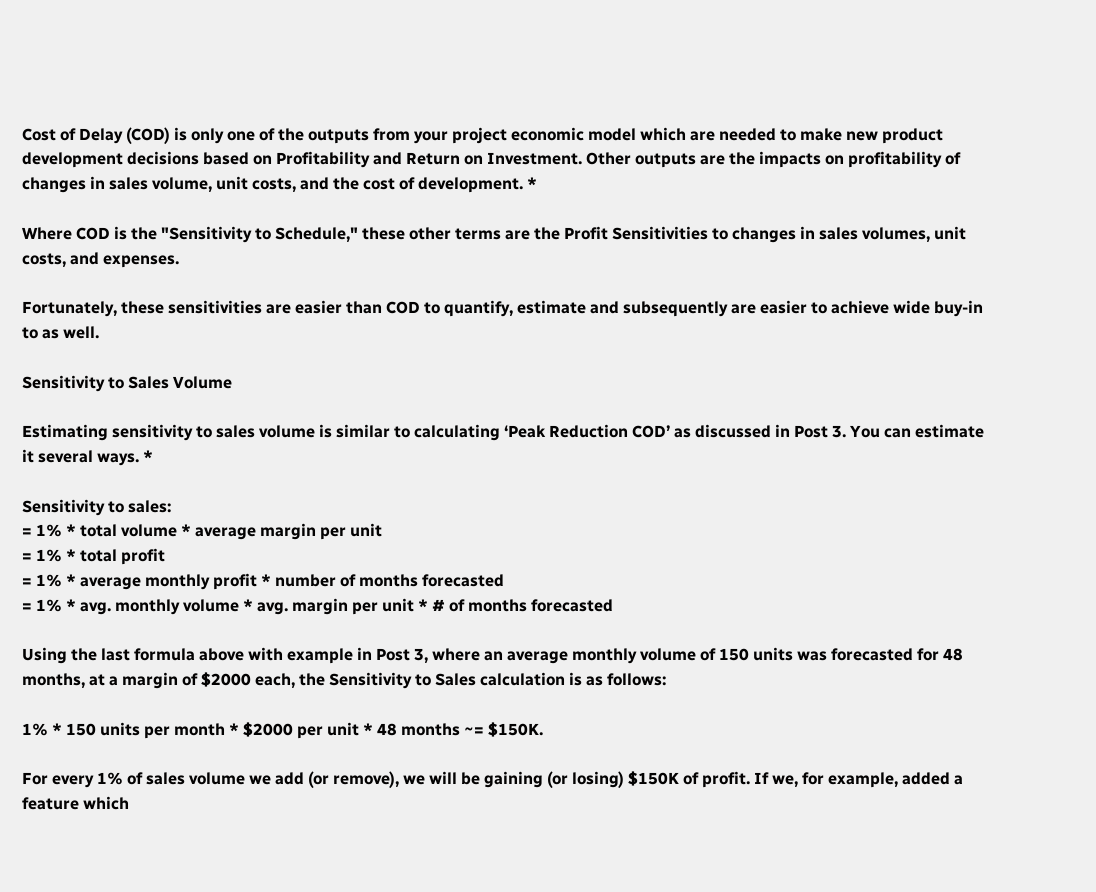Cost of Delay (COD) is only one of the outputs from your project economic model which are needed to make new product development decisions based on Profitability and Return on Investment. Other outputs are the impacts on profitability of changes in sales volume, unit costs, and the cost of development. *

Where COD is the "Sensitivity to Schedule," these other terms are the Profit Sensitivities to changes in sales volumes, unit costs, and expenses.

Fortunately, these sensitivities are easier than COD to quantify, estimate and subsequently are easier to achieve wide buy-in to as well.

Sensitivity to Sales Volume

Estimating sensitivity to sales volume is similar to calculating ‘Peak Reduction COD’ as discussed in Post 3. You can estimate it several ways. *

Sensitivity to sales:
= 1% * total volume * average margin per unit
= 1% * total profit
= 1% * average monthly profit * number of months forecasted
= 1% * avg. monthly volume * avg. margin per unit * # of months forecasted

Using the last formula above with example in Post 3, where an average monthly volume of 150 units was forecasted for 48 months, at a margin of $2000 each, the Sensitivity to Sales calculation is as follows:

1% * 150 units per month * $2000 per unit * 48 months ~= $150K.

For every 1% of sales volume we add (or remove), we will be gaining (or losing) $150K of profit. If we, for example, added a feature which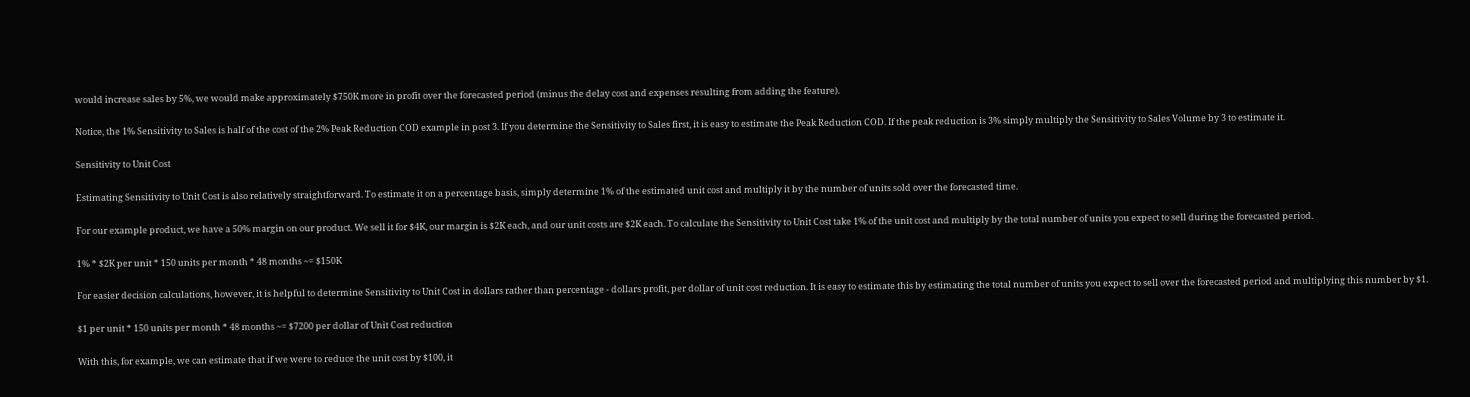would increase sales by 5%, we would make approximately $750K more in profit over the forecasted period (minus the delay cost and expenses resulting from adding the feature).

Notice, the 1% Sensitivity to Sales is half of the cost of the 2% Peak Reduction COD example in post 3. If you determine the Sensitivity to Sales first, it is easy to estimate the Peak Reduction COD. If the peak reduction is 3% simply multiply the Sensitivity to Sales Volume by 3 to estimate it.

Sensitivity to Unit Cost

Estimating Sensitivity to Unit Cost is also relatively straightforward. To estimate it on a percentage basis, simply determine 1% of the estimated unit cost and multiply it by the number of units sold over the forecasted time.

For our example product, we have a 50% margin on our product. We sell it for $4K, our margin is $2K each, and our unit costs are $2K each. To calculate the Sensitivity to Unit Cost take 1% of the unit cost and multiply by the total number of units you expect to sell during the forecasted period.

1% * $2K per unit * 150 units per month * 48 months ~= $150K

For easier decision calculations, however, it is helpful to determine Sensitivity to Unit Cost in dollars rather than percentage - dollars profit, per dollar of unit cost reduction. It is easy to estimate this by estimating the total number of units you expect to sell over the forecasted period and multiplying this number by $1.

$1 per unit * 150 units per month * 48 months ~= $7200 per dollar of Unit Cost reduction

With this, for example, we can estimate that if we were to reduce the unit cost by $100, it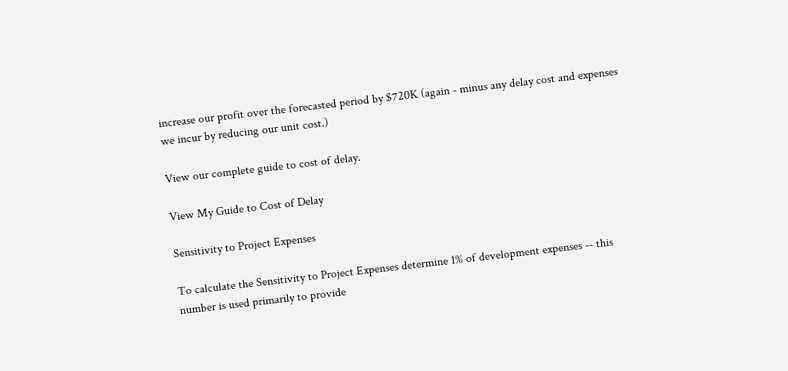increase our profit over the forecasted period by $720K (again - minus any delay cost and expenses we incur by reducing our unit cost.)

View our complete guide to cost of delay.

View My Guide to Cost of Delay

Sensitivity to Project Expenses

To calculate the Sensitivity to Project Expenses determine 1% of development expenses -- this number is used primarily to provide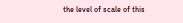the level of scale of this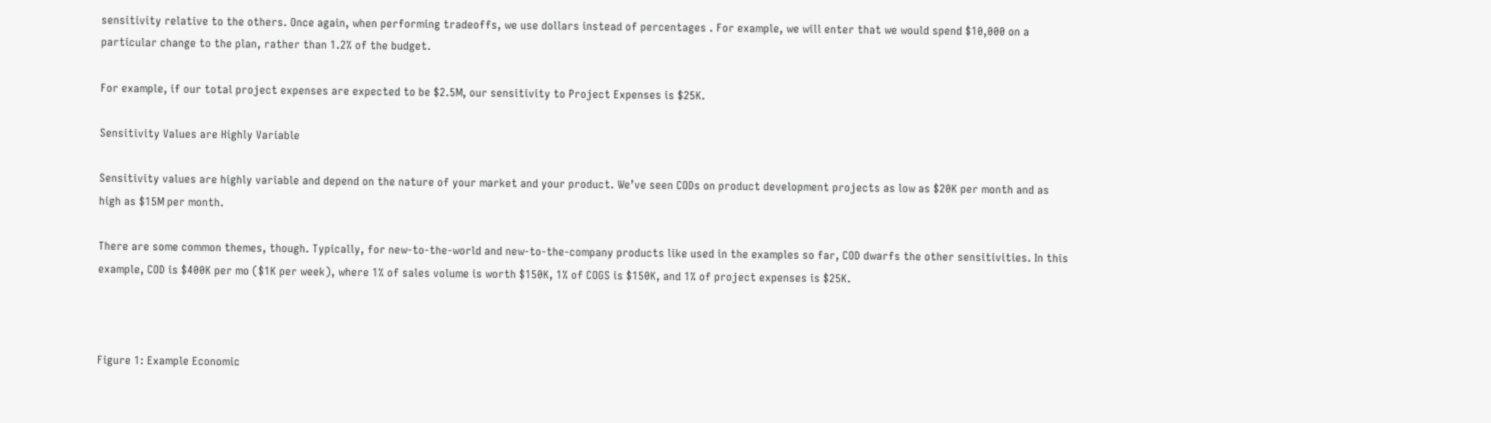sensitivity relative to the others. Once again, when performing tradeoffs, we use dollars instead of percentages . For example, we will enter that we would spend $10,000 on a particular change to the plan, rather than 1.2% of the budget.

For example, if our total project expenses are expected to be $2.5M, our sensitivity to Project Expenses is $25K.

Sensitivity Values are Highly Variable

Sensitivity values are highly variable and depend on the nature of your market and your product. We’ve seen CODs on product development projects as low as $20K per month and as high as $15M per month.

There are some common themes, though. Typically, for new-to-the-world and new-to-the-company products like used in the examples so far, COD dwarfs the other sensitivities. In this example, COD is $400K per mo ($1K per week), where 1% of sales volume is worth $150K, 1% of COGS is $150K, and 1% of project expenses is $25K.



Figure 1: Example Economic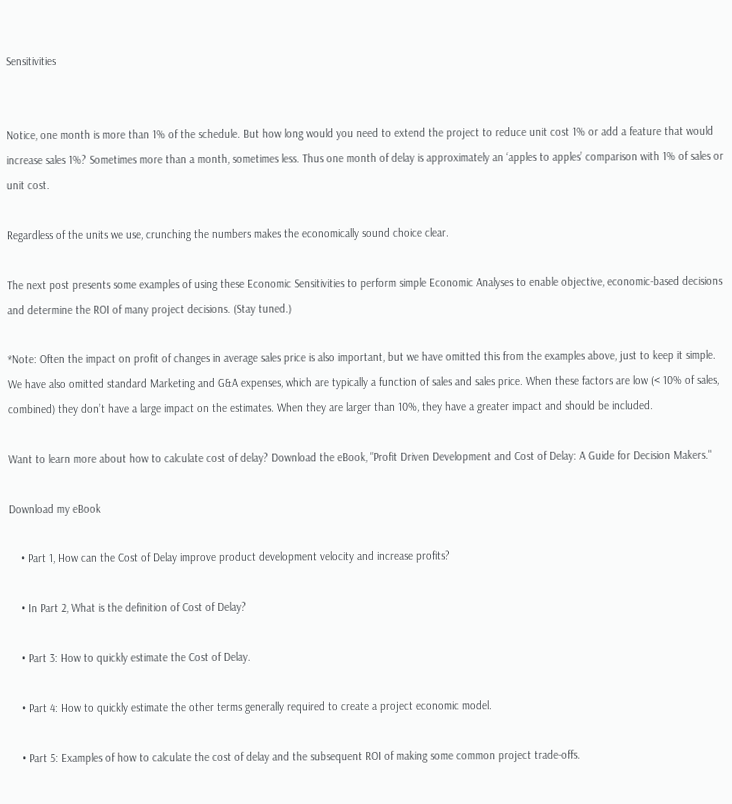Sensitivities


Notice, one month is more than 1% of the schedule. But how long would you need to extend the project to reduce unit cost 1% or add a feature that would increase sales 1%? Sometimes more than a month, sometimes less. Thus one month of delay is approximately an ‘apples to apples’ comparison with 1% of sales or unit cost.

Regardless of the units we use, crunching the numbers makes the economically sound choice clear.

The next post presents some examples of using these Economic Sensitivities to perform simple Economic Analyses to enable objective, economic-based decisions and determine the ROI of many project decisions. (Stay tuned.)

*Note: Often the impact on profit of changes in average sales price is also important, but we have omitted this from the examples above, just to keep it simple. We have also omitted standard Marketing and G&A expenses, which are typically a function of sales and sales price. When these factors are low (< 10% of sales, combined) they don’t have a large impact on the estimates. When they are larger than 10%, they have a greater impact and should be included.

Want to learn more about how to calculate cost of delay? Download the eBook, "Profit Driven Development and Cost of Delay: A Guide for Decision Makers."

Download my eBook

    • Part 1, How can the Cost of Delay improve product development velocity and increase profits?

    • In Part 2, What is the definition of Cost of Delay?

    • Part 3: How to quickly estimate the Cost of Delay.

    • Part 4: How to quickly estimate the other terms generally required to create a project economic model.

    • Part 5: Examples of how to calculate the cost of delay and the subsequent ROI of making some common project trade-offs.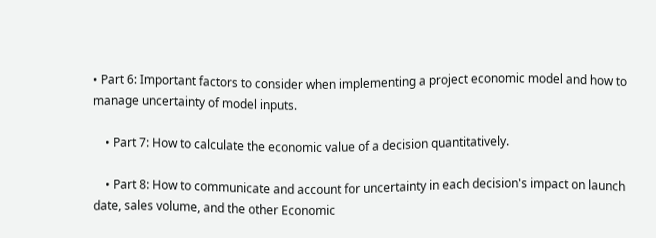• Part 6: Important factors to consider when implementing a project economic model and how to manage uncertainty of model inputs.

    • Part 7: How to calculate the economic value of a decision quantitatively.

    • Part 8: How to communicate and account for uncertainty in each decision's impact on launch date, sales volume, and the other Economic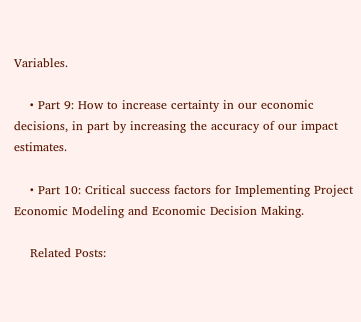Variables.

    • Part 9: How to increase certainty in our economic decisions, in part by increasing the accuracy of our impact estimates.

    • Part 10: Critical success factors for Implementing Project Economic Modeling and Economic Decision Making.

    Related Posts: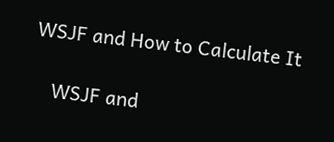WSJF and How to Calculate It

    WSJF and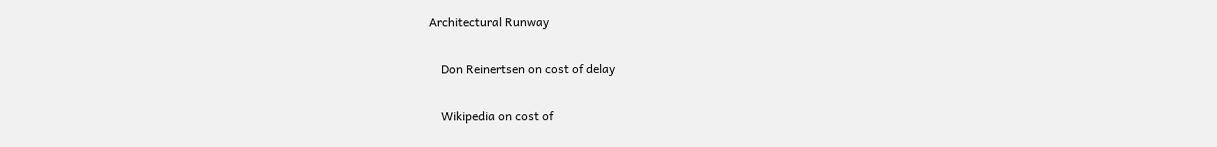Architectural Runway

    Don Reinertsen on cost of delay

    Wikipedia on cost of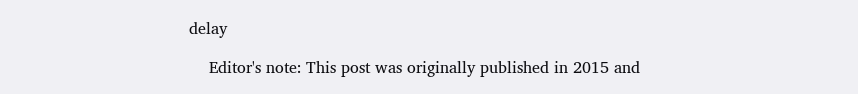delay

    Editor's note: This post was originally published in 2015 and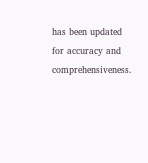has been updated for accuracy and comprehensiveness.